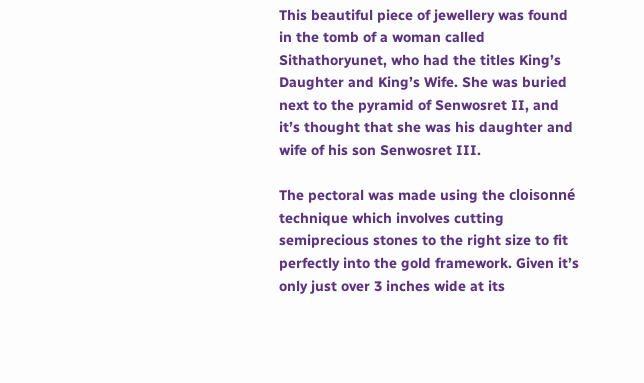This beautiful piece of jewellery was found in the tomb of a woman called Sithathoryunet, who had the titles King’s Daughter and King’s Wife. She was buried next to the pyramid of Senwosret II, and it’s thought that she was his daughter and wife of his son Senwosret III.

The pectoral was made using the cloisonné technique which involves cutting semiprecious stones to the right size to fit perfectly into the gold framework. Given it’s only just over 3 inches wide at its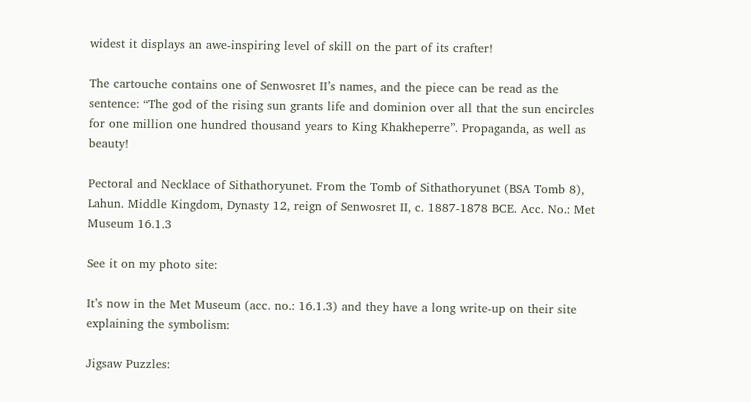widest it displays an awe-inspiring level of skill on the part of its crafter!

The cartouche contains one of Senwosret II’s names, and the piece can be read as the sentence: “The god of the rising sun grants life and dominion over all that the sun encircles for one million one hundred thousand years to King Khakheperre”. Propaganda, as well as beauty!

Pectoral and Necklace of Sithathoryunet. From the Tomb of Sithathoryunet (BSA Tomb 8), Lahun. Middle Kingdom, Dynasty 12, reign of Senwosret II, c. 1887-1878 BCE. Acc. No.: Met Museum 16.1.3

See it on my photo site:

It’s now in the Met Museum (acc. no.: 16.1.3) and they have a long write-up on their site explaining the symbolism:

Jigsaw Puzzles: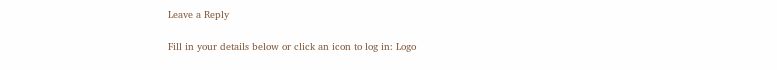Leave a Reply

Fill in your details below or click an icon to log in: Logo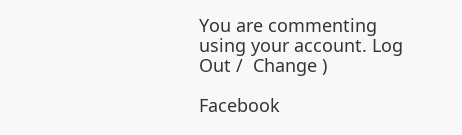You are commenting using your account. Log Out /  Change )

Facebook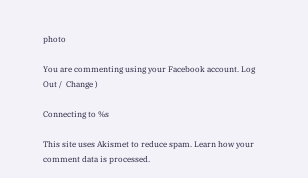photo

You are commenting using your Facebook account. Log Out /  Change )

Connecting to %s

This site uses Akismet to reduce spam. Learn how your comment data is processed.